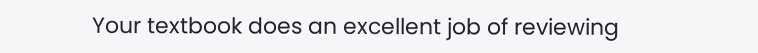Your textbook does an excellent job of reviewing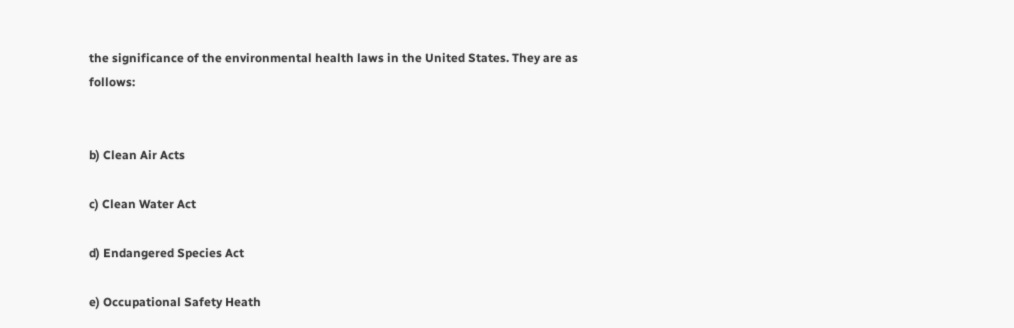the significance of the environmental health laws in the United States. They are as follows:


b) Clean Air Acts

c) Clean Water Act

d) Endangered Species Act

e) Occupational Safety Heath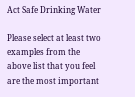Act Safe Drinking Water

Please select at least two examples from the above list that you feel are the most important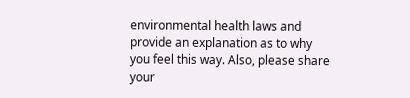environmental health laws and provide an explanation as to why you feel this way. Also, please share your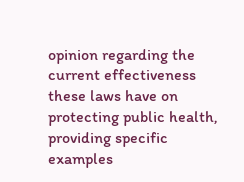opinion regarding the current effectiveness these laws have on protecting public health, providing specific examples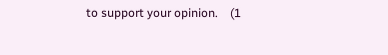to support your opinion.    (1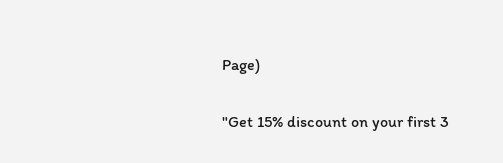Page)

"Get 15% discount on your first 3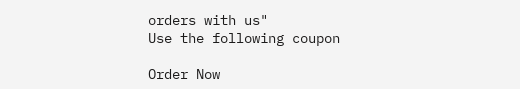orders with us"
Use the following coupon

Order Now